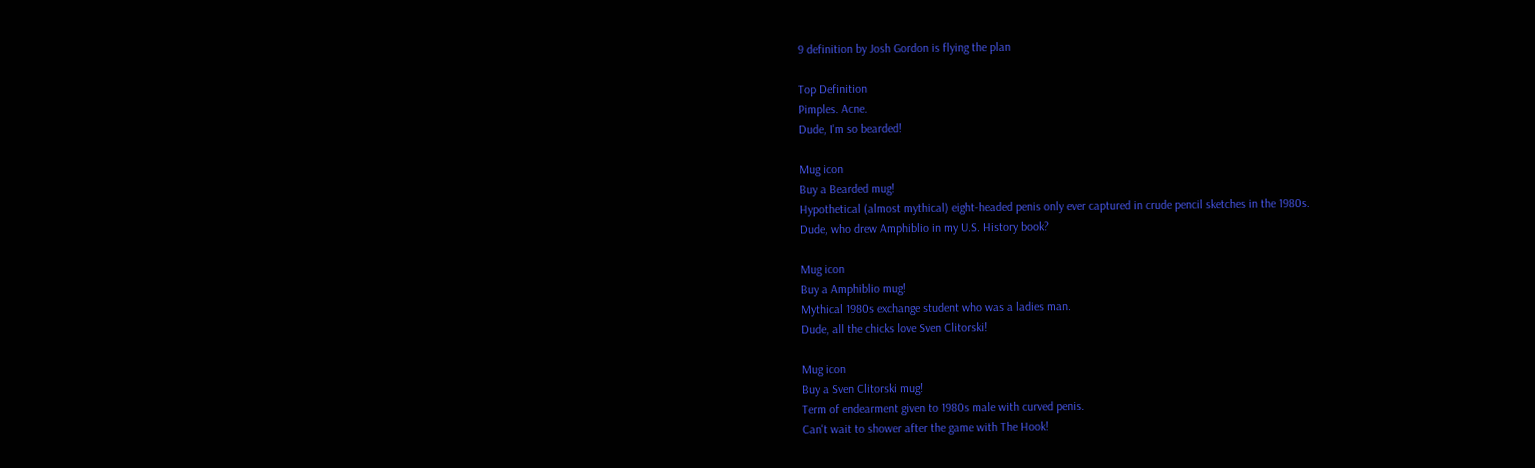9 definition by Josh Gordon is flying the plan

Top Definition
Pimples. Acne.
Dude, I'm so bearded!

Mug icon
Buy a Bearded mug!
Hypothetical (almost mythical) eight-headed penis only ever captured in crude pencil sketches in the 1980s.
Dude, who drew Amphiblio in my U.S. History book?

Mug icon
Buy a Amphiblio mug!
Mythical 1980s exchange student who was a ladies man.
Dude, all the chicks love Sven Clitorski!

Mug icon
Buy a Sven Clitorski mug!
Term of endearment given to 1980s male with curved penis.
Can't wait to shower after the game with The Hook!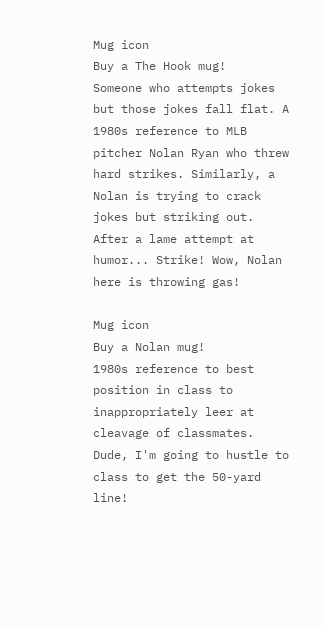Mug icon
Buy a The Hook mug!
Someone who attempts jokes but those jokes fall flat. A 1980s reference to MLB pitcher Nolan Ryan who threw hard strikes. Similarly, a Nolan is trying to crack jokes but striking out.
After a lame attempt at humor... Strike! Wow, Nolan here is throwing gas!

Mug icon
Buy a Nolan mug!
1980s reference to best position in class to inappropriately leer at cleavage of classmates.
Dude, I'm going to hustle to class to get the 50-yard line!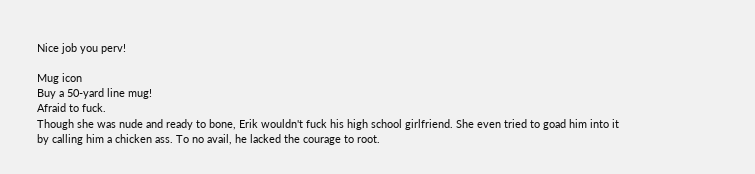Nice job you perv!

Mug icon
Buy a 50-yard line mug!
Afraid to fuck.
Though she was nude and ready to bone, Erik wouldn't fuck his high school girlfriend. She even tried to goad him into it by calling him a chicken ass. To no avail, he lacked the courage to root.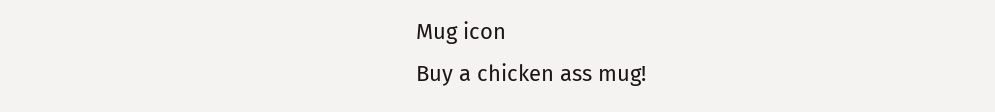Mug icon
Buy a chicken ass mug!